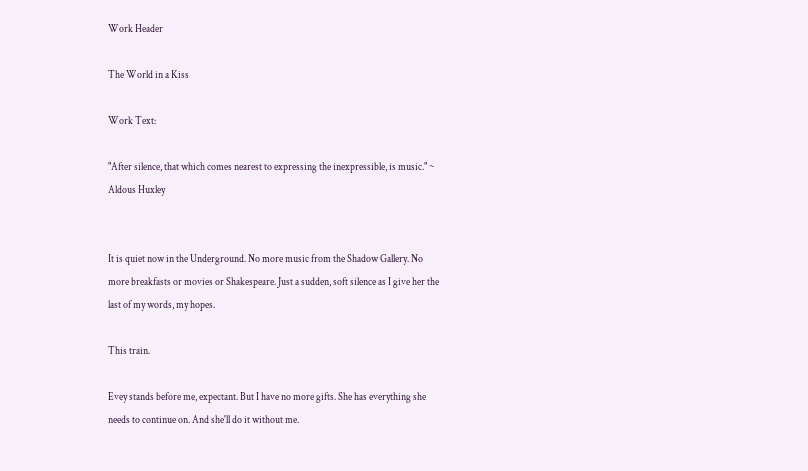Work Header

The World in a Kiss

Work Text:

"After silence, that which comes nearest to expressing the inexpressible, is music." ~ Aldous Huxley


It is quiet now in the Underground. No more music from the Shadow Gallery. No more breakfasts or movies or Shakespeare. Just a sudden, soft silence as I give her the last of my words, my hopes.

This train.

Evey stands before me, expectant. But I have no more gifts. She has everything she needs to continue on. And she'll do it without me.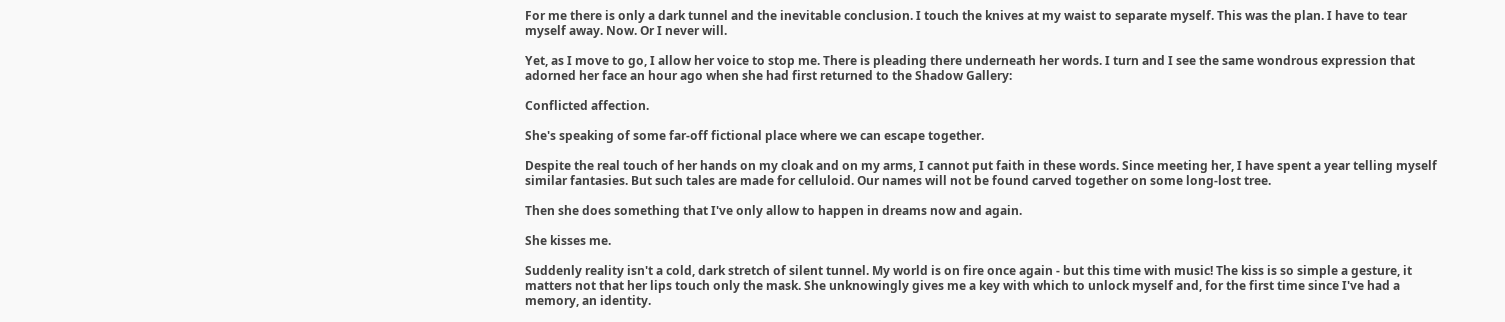For me there is only a dark tunnel and the inevitable conclusion. I touch the knives at my waist to separate myself. This was the plan. I have to tear myself away. Now. Or I never will.

Yet, as I move to go, I allow her voice to stop me. There is pleading there underneath her words. I turn and I see the same wondrous expression that adorned her face an hour ago when she had first returned to the Shadow Gallery:

Conflicted affection.

She's speaking of some far-off fictional place where we can escape together.

Despite the real touch of her hands on my cloak and on my arms, I cannot put faith in these words. Since meeting her, I have spent a year telling myself similar fantasies. But such tales are made for celluloid. Our names will not be found carved together on some long-lost tree.

Then she does something that I've only allow to happen in dreams now and again.

She kisses me.

Suddenly reality isn't a cold, dark stretch of silent tunnel. My world is on fire once again - but this time with music! The kiss is so simple a gesture, it matters not that her lips touch only the mask. She unknowingly gives me a key with which to unlock myself and, for the first time since I've had a memory, an identity.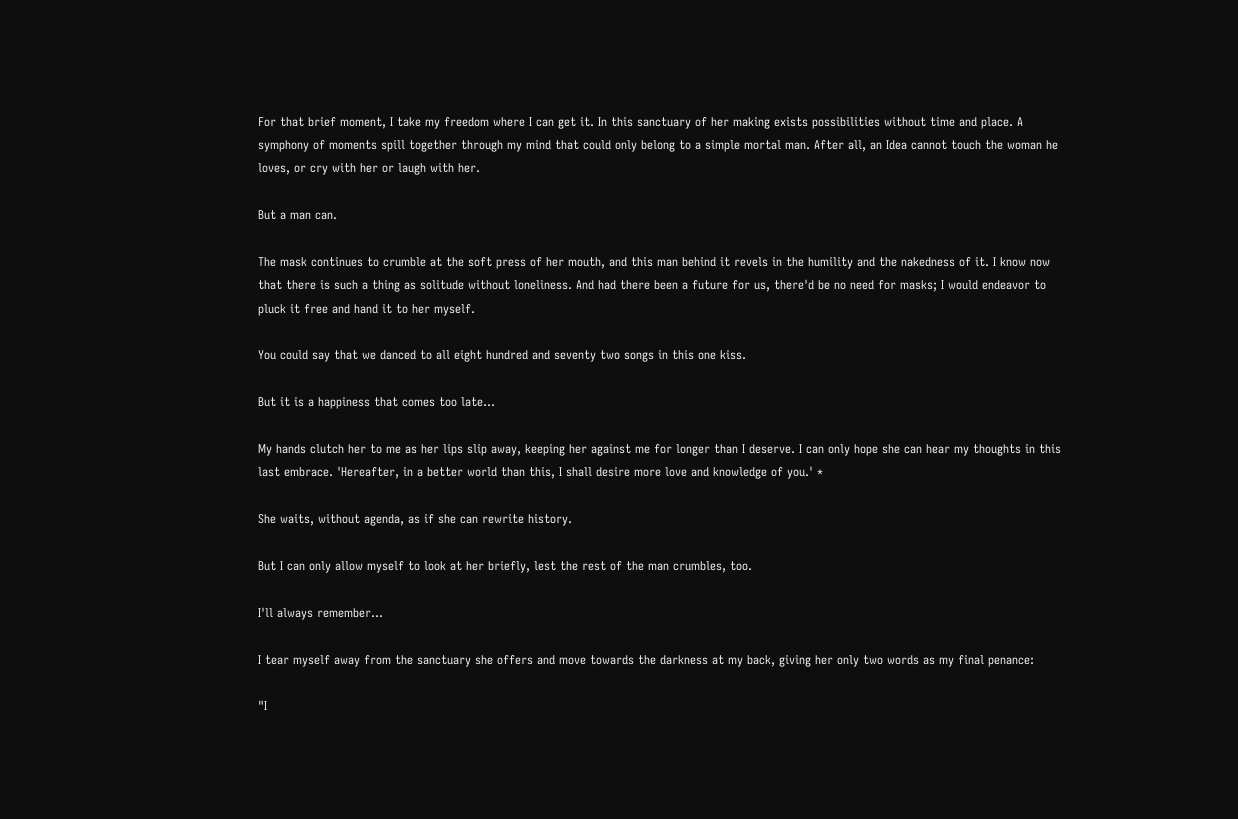For that brief moment, I take my freedom where I can get it. In this sanctuary of her making exists possibilities without time and place. A symphony of moments spill together through my mind that could only belong to a simple mortal man. After all, an Idea cannot touch the woman he loves, or cry with her or laugh with her.

But a man can.

The mask continues to crumble at the soft press of her mouth, and this man behind it revels in the humility and the nakedness of it. I know now that there is such a thing as solitude without loneliness. And had there been a future for us, there'd be no need for masks; I would endeavor to pluck it free and hand it to her myself.

You could say that we danced to all eight hundred and seventy two songs in this one kiss.

But it is a happiness that comes too late...

My hands clutch her to me as her lips slip away, keeping her against me for longer than I deserve. I can only hope she can hear my thoughts in this last embrace. 'Hereafter, in a better world than this, I shall desire more love and knowledge of you.' *

She waits, without agenda, as if she can rewrite history.

But I can only allow myself to look at her briefly, lest the rest of the man crumbles, too.

I'll always remember...

I tear myself away from the sanctuary she offers and move towards the darkness at my back, giving her only two words as my final penance:

"I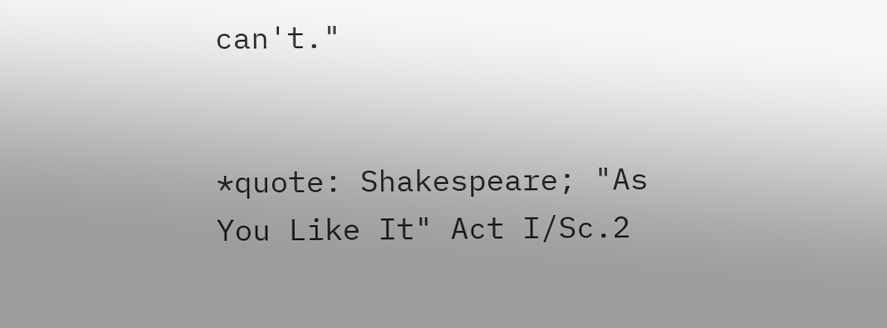can't."


*quote: Shakespeare; "As You Like It" Act I/Sc.2